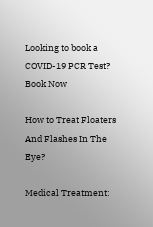Looking to book a COVID-19 PCR Test? Book Now

How to Treat Floaters And Flashes In The Eye?

Medical Treatment: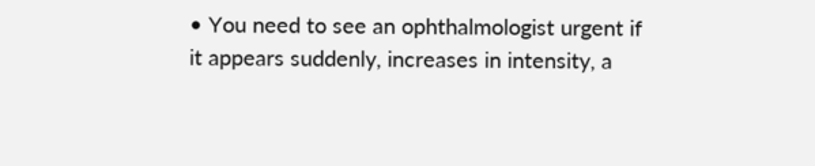• You need to see an ophthalmologist urgent if it appears suddenly, increases in intensity, a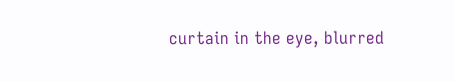curtain in the eye, blurred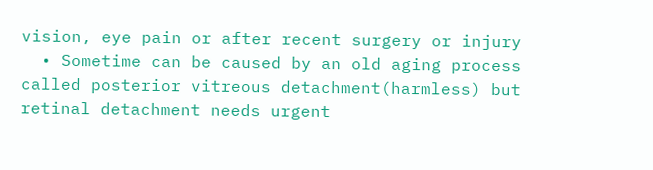vision, eye pain or after recent surgery or injury
  • Sometime can be caused by an old aging process called posterior vitreous detachment(harmless) but retinal detachment needs urgent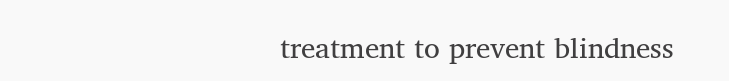treatment to prevent blindness